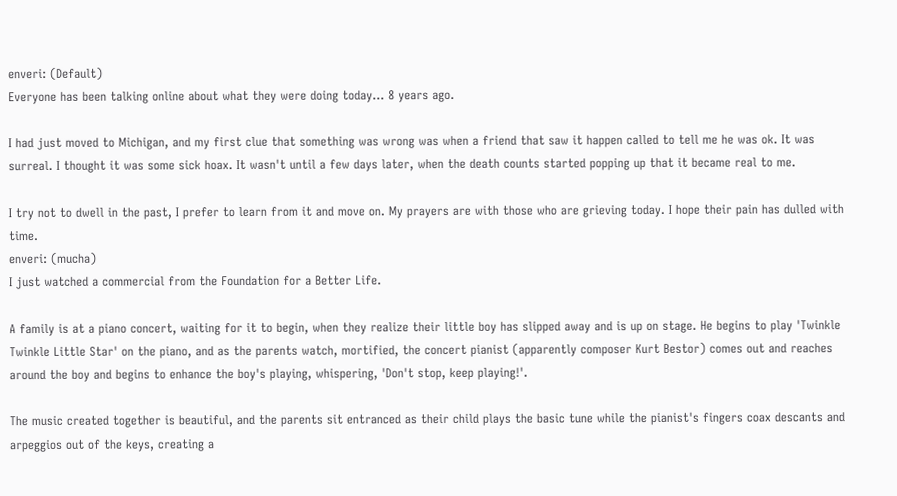enveri: (Default)
Everyone has been talking online about what they were doing today... 8 years ago.

I had just moved to Michigan, and my first clue that something was wrong was when a friend that saw it happen called to tell me he was ok. It was surreal. I thought it was some sick hoax. It wasn't until a few days later, when the death counts started popping up that it became real to me.

I try not to dwell in the past, I prefer to learn from it and move on. My prayers are with those who are grieving today. I hope their pain has dulled with time.
enveri: (mucha)
I just watched a commercial from the Foundation for a Better Life.

A family is at a piano concert, waiting for it to begin, when they realize their little boy has slipped away and is up on stage. He begins to play 'Twinkle Twinkle Little Star' on the piano, and as the parents watch, mortified, the concert pianist (apparently composer Kurt Bestor) comes out and reaches around the boy and begins to enhance the boy's playing, whispering, 'Don't stop, keep playing!'.

The music created together is beautiful, and the parents sit entranced as their child plays the basic tune while the pianist's fingers coax descants and arpeggios out of the keys, creating a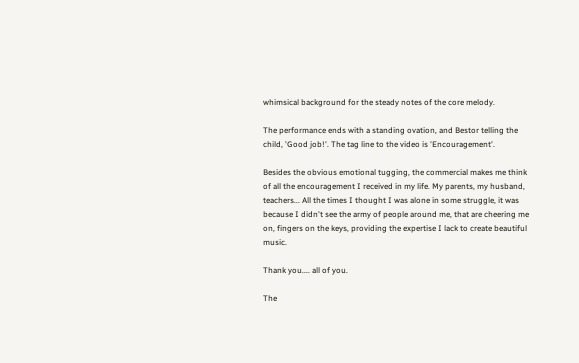whimsical background for the steady notes of the core melody.

The performance ends with a standing ovation, and Bestor telling the child, 'Good job!'. The tag line to the video is 'Encouragement'.

Besides the obvious emotional tugging, the commercial makes me think of all the encouragement I received in my life. My parents, my husband, teachers... All the times I thought I was alone in some struggle, it was because I didn't see the army of people around me, that are cheering me on, fingers on the keys, providing the expertise I lack to create beautiful music.

Thank you.... all of you.

The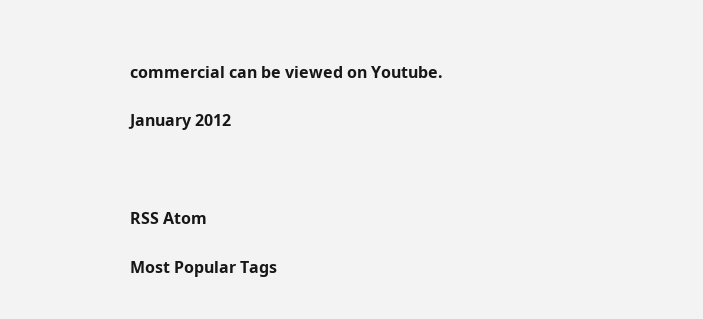commercial can be viewed on Youtube.

January 2012



RSS Atom

Most Popular Tags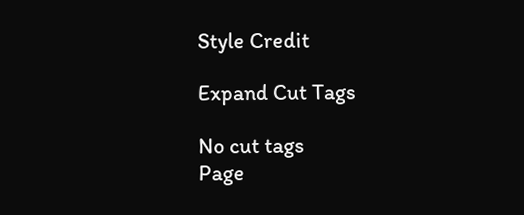Style Credit

Expand Cut Tags

No cut tags
Page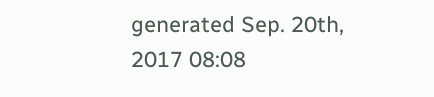generated Sep. 20th, 2017 08:08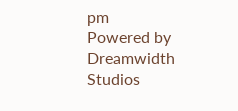pm
Powered by Dreamwidth Studios